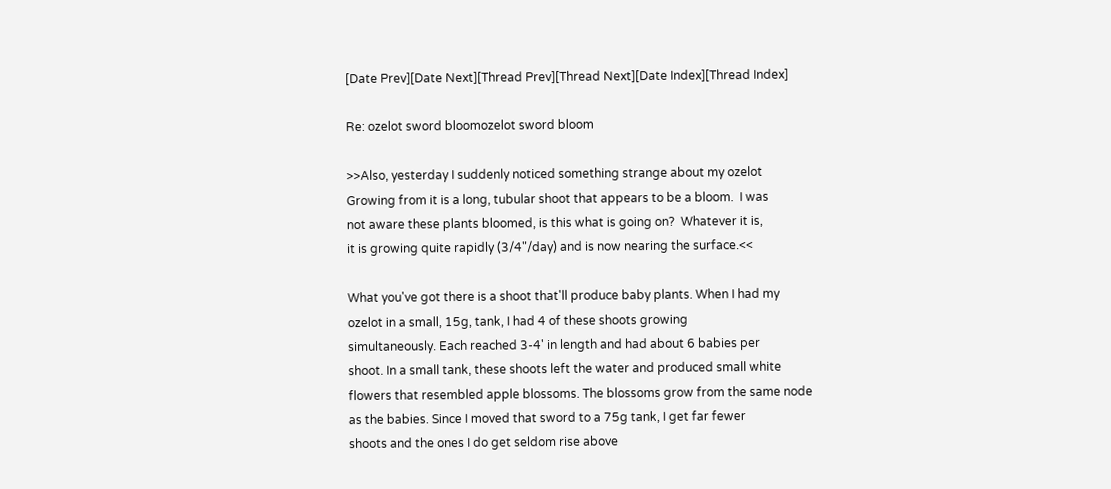[Date Prev][Date Next][Thread Prev][Thread Next][Date Index][Thread Index]

Re: ozelot sword bloomozelot sword bloom

>>Also, yesterday I suddenly noticed something strange about my ozelot
Growing from it is a long, tubular shoot that appears to be a bloom.  I was
not aware these plants bloomed, is this what is going on?  Whatever it is,
it is growing quite rapidly (3/4"/day) and is now nearing the surface.<<

What you've got there is a shoot that'll produce baby plants. When I had my
ozelot in a small, 15g, tank, I had 4 of these shoots growing
simultaneously. Each reached 3-4' in length and had about 6 babies per
shoot. In a small tank, these shoots left the water and produced small white
flowers that resembled apple blossoms. The blossoms grow from the same node
as the babies. Since I moved that sword to a 75g tank, I get far fewer
shoots and the ones I do get seldom rise above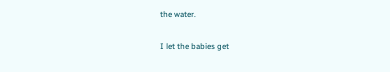the water.

I let the babies get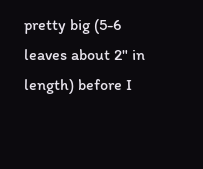pretty big (5-6 leaves about 2" in length) before I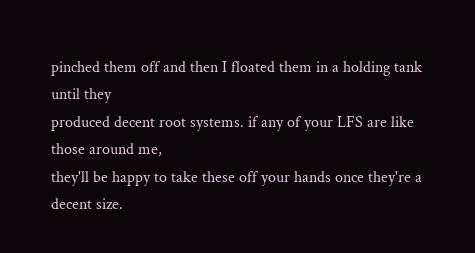pinched them off and then I floated them in a holding tank until they
produced decent root systems. if any of your LFS are like those around me,
they'll be happy to take these off your hands once they're a decent size.